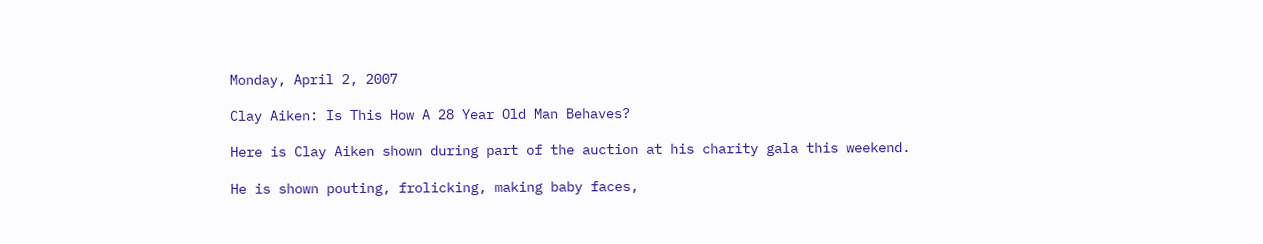Monday, April 2, 2007

Clay Aiken: Is This How A 28 Year Old Man Behaves?

Here is Clay Aiken shown during part of the auction at his charity gala this weekend.

He is shown pouting, frolicking, making baby faces,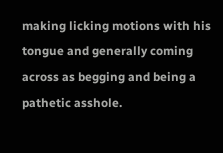making licking motions with his tongue and generally coming across as begging and being a pathetic asshole.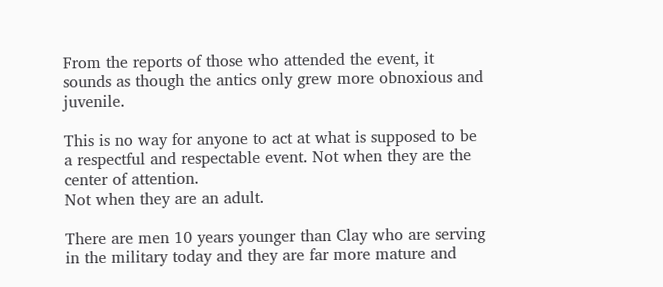From the reports of those who attended the event, it sounds as though the antics only grew more obnoxious and juvenile.

This is no way for anyone to act at what is supposed to be a respectful and respectable event. Not when they are the center of attention.
Not when they are an adult.

There are men 10 years younger than Clay who are serving in the military today and they are far more mature and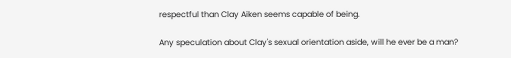respectful than Clay Aiken seems capable of being.

Any speculation about Clay's sexual orientation aside, will he ever be a man?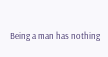Being a man has nothing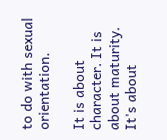to do with sexual orientation.

It is about character. It is about maturity. It's about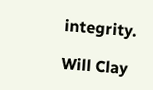integrity.

Will Clay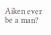Aiken ever be a man?